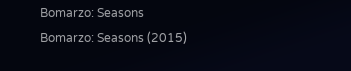Bomarzo: Seasons
Bomarzo: Seasons (2015)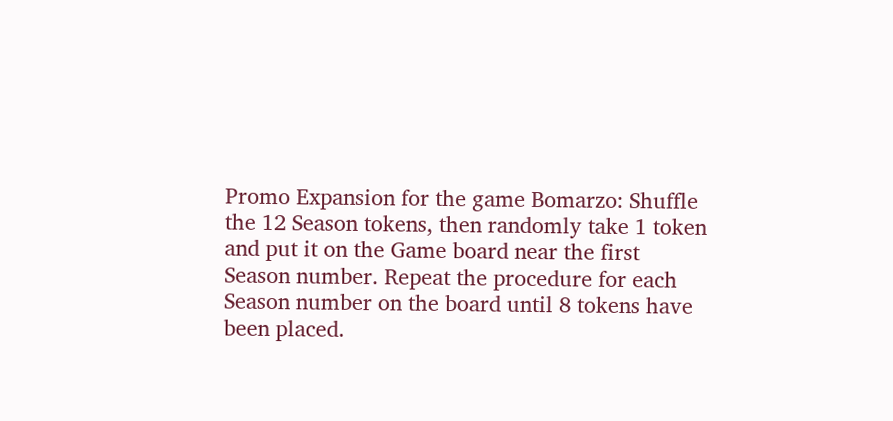Promo Expansion for the game Bomarzo: Shuffle the 12 Season tokens, then randomly take 1 token and put it on the Game board near the first Season number. Repeat the procedure for each Season number on the board until 8 tokens have been placed.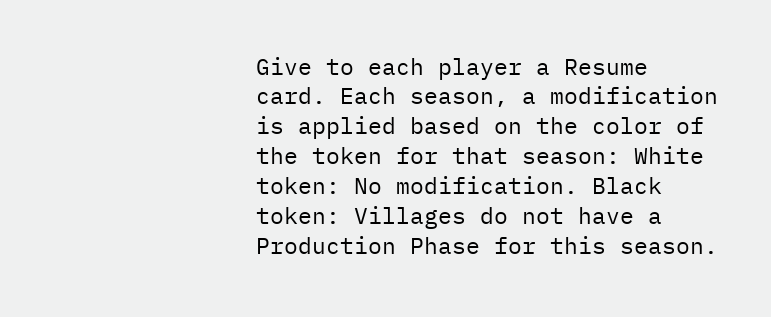Give to each player a Resume card. Each season, a modification is applied based on the color of the token for that season: White token: No modification. Black token: Villages do not have a Production Phase for this season.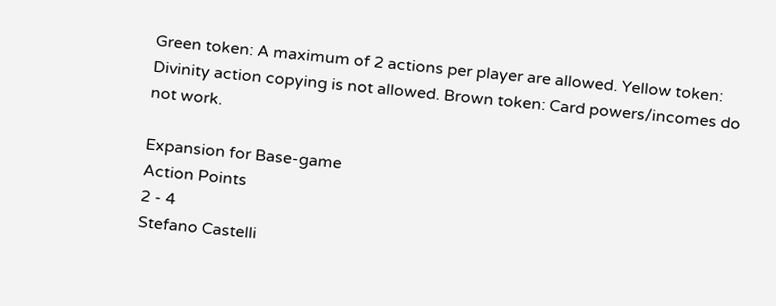Green token: A maximum of 2 actions per player are allowed. Yellow token: Divinity action copying is not allowed. Brown token: Card powers/incomes do not work.

Expansion for Base-game
Action Points
2 - 4
Stefano Castelli